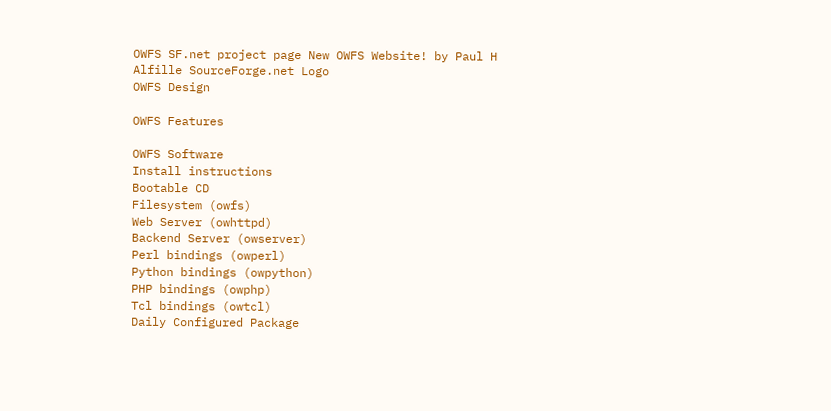OWFS SF.net project page New OWFS Website! by Paul H Alfille SourceForge.net Logo
OWFS Design

OWFS Features

OWFS Software
Install instructions
Bootable CD
Filesystem (owfs)
Web Server (owhttpd)
Backend Server (owserver)
Perl bindings (owperl)
Python bindings (owpython)
PHP bindings (owphp)
Tcl bindings (owtcl)
Daily Configured Package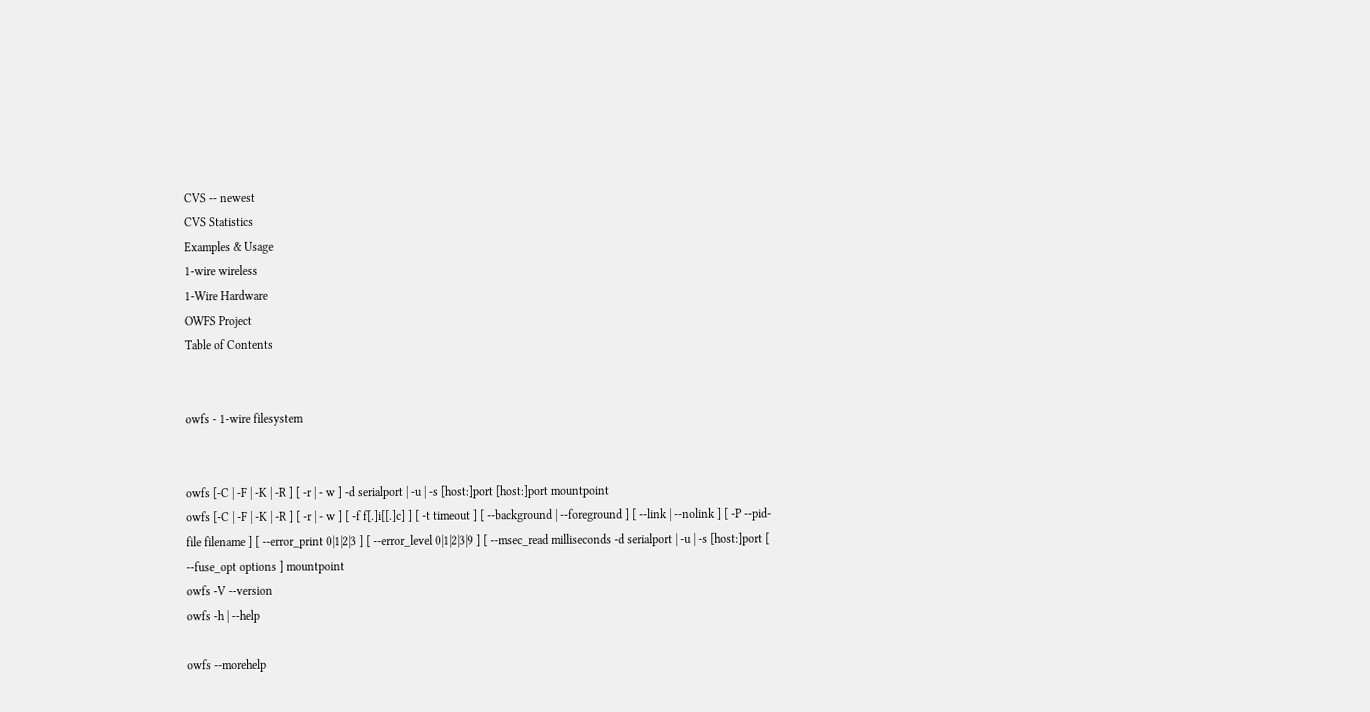CVS -- newest
CVS Statistics
Examples & Usage
1-wire wireless
1-Wire Hardware
OWFS Project
Table of Contents


owfs - 1-wire filesystem


owfs [-C | -F | -K | -R ] [ -r | - w ] -d serialport | -u | -s [host:]port [host:]port mountpoint
owfs [-C | -F | -K | -R ] [ -r | - w ] [ -f f[.]i[[.]c] ] [ -t timeout ] [ --background | --foreground ] [ --link | --nolink ] [ -P --pid-file filename ] [ --error_print 0|1|2|3 ] [ --error_level 0|1|2|3|9 ] [ --msec_read milliseconds -d serialport | -u | -s [host:]port [ --fuse_opt options ] mountpoint
owfs -V --version
owfs -h | --help

owfs --morehelp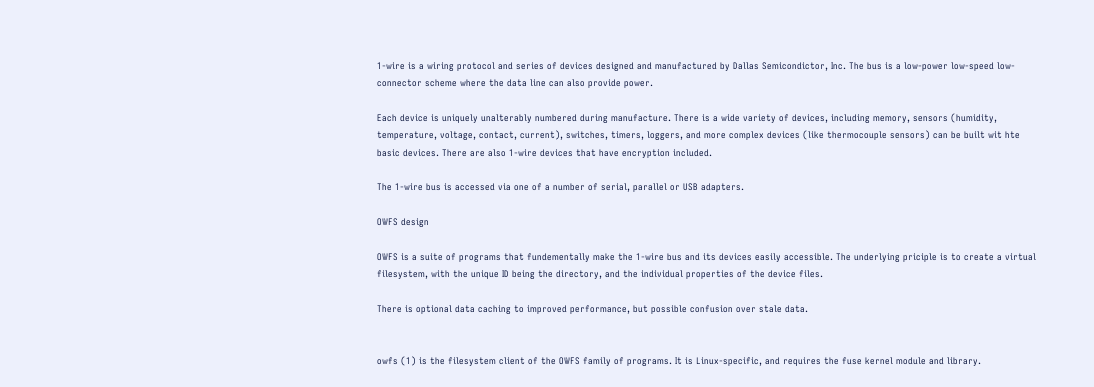1-wire is a wiring protocol and series of devices designed and manufactured by Dallas Semicondictor, Inc. The bus is a low-power low-speed low-connector scheme where the data line can also provide power.

Each device is uniquely unalterably numbered during manufacture. There is a wide variety of devices, including memory, sensors (humidity, temperature, voltage, contact, current), switches, timers, loggers, and more complex devices (like thermocouple sensors) can be built wit hte basic devices. There are also 1-wire devices that have encryption included.

The 1-wire bus is accessed via one of a number of serial, parallel or USB adapters.

OWFS design

OWFS is a suite of programs that fundementally make the 1-wire bus and its devices easily accessible. The underlying priciple is to create a virtual filesystem, with the unique ID being the directory, and the individual properties of the device files.

There is optional data caching to improved performance, but possible confusion over stale data.


owfs (1) is the filesystem client of the OWFS family of programs. It is Linux-specific, and requires the fuse kernel module and library.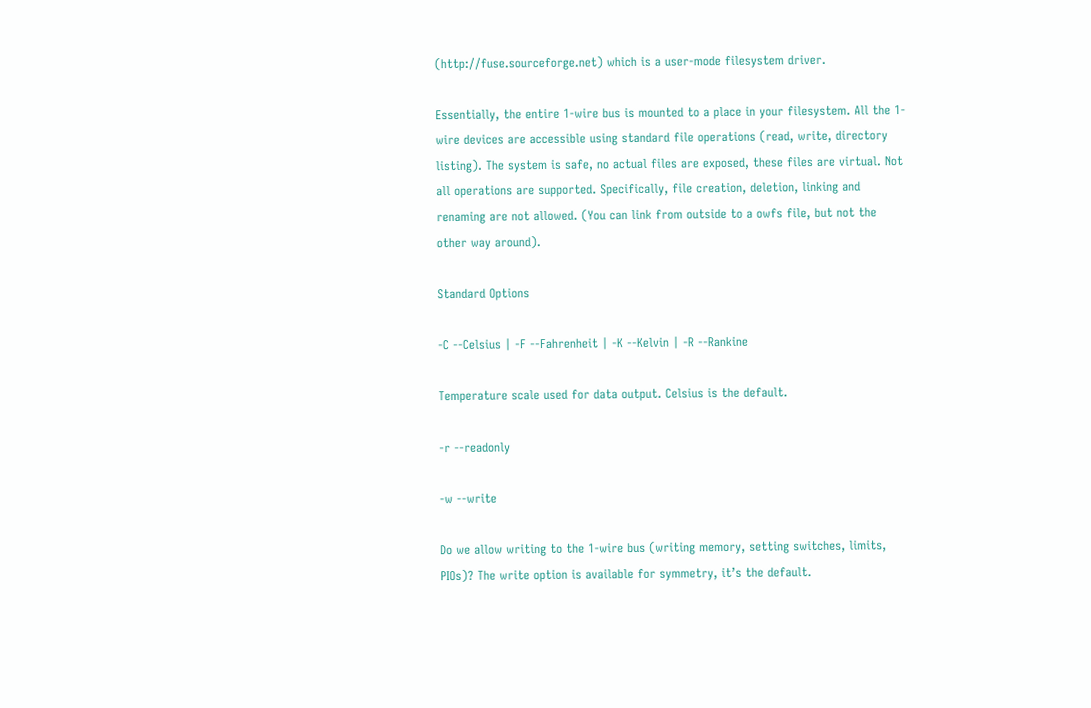(http://fuse.sourceforge.net) which is a user-mode filesystem driver.

Essentially, the entire 1-wire bus is mounted to a place in your filesystem. All the 1-wire devices are accessible using standard file operations (read, write, directory listing). The system is safe, no actual files are exposed, these files are virtual. Not all operations are supported. Specifically, file creation, deletion, linking and renaming are not allowed. (You can link from outside to a owfs file, but not the other way around).

Standard Options

-C --Celsius | -F --Fahrenheit | -K --Kelvin | -R --Rankine

Temperature scale used for data output. Celsius is the default.

-r --readonly

-w --write

Do we allow writing to the 1-wire bus (writing memory, setting switches, limits, PIOs)? The write option is available for symmetry, it’s the default.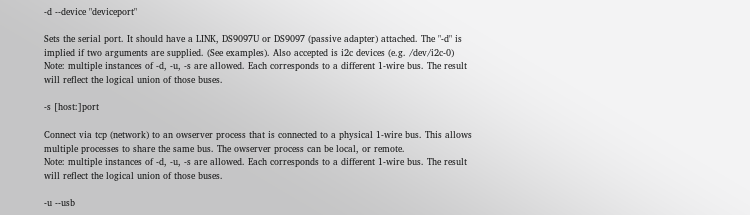-d --device "deviceport"

Sets the serial port. It should have a LINK, DS9097U or DS9097 (passive adapter) attached. The "-d" is implied if two arguments are supplied. (See examples). Also accepted is i2c devices (e.g. /dev/i2c-0)
Note: multiple instances of -d, -u, -s are allowed. Each corresponds to a different 1-wire bus. The result will reflect the logical union of those buses.

-s [host:]port

Connect via tcp (network) to an owserver process that is connected to a physical 1-wire bus. This allows multiple processes to share the same bus. The owserver process can be local, or remote.
Note: multiple instances of -d, -u, -s are allowed. Each corresponds to a different 1-wire bus. The result will reflect the logical union of those buses.

-u --usb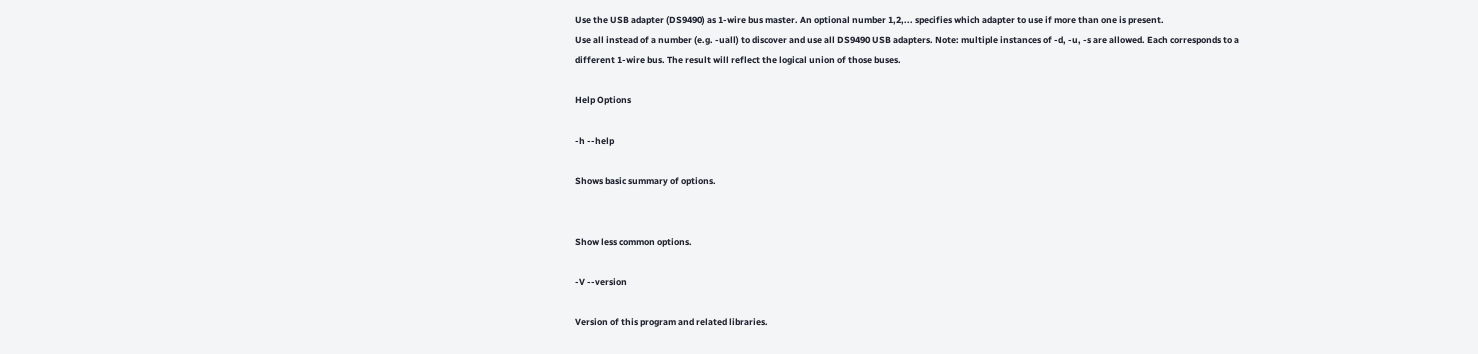Use the USB adapter (DS9490) as 1-wire bus master. An optional number 1,2,... specifies which adapter to use if more than one is present.
Use all instead of a number (e.g. -uall) to discover and use all DS9490 USB adapters. Note: multiple instances of -d, -u, -s are allowed. Each corresponds to a different 1-wire bus. The result will reflect the logical union of those buses.

Help Options

-h --help

Shows basic summary of options.


Show less common options.

-V --version

Version of this program and related libraries.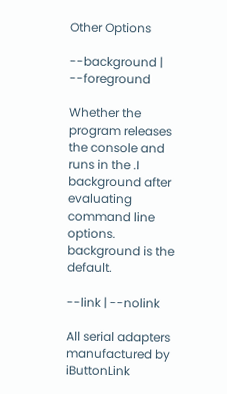Other Options

--background | --foreground

Whether the program releases the console and runs in the .I background after evaluating command line options. background is the default.

--link | --nolink

All serial adapters manufactured by iButtonLink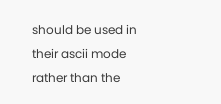should be used in their ascii mode rather than the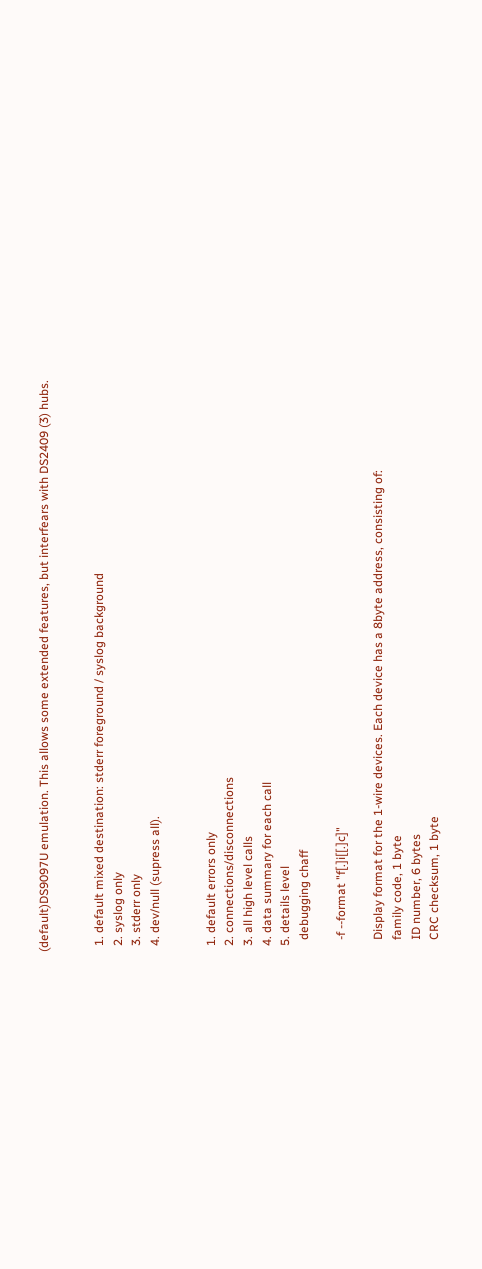(default)DS9097U emulation. This allows some extended features, but interfears with DS2409 (3) hubs.


  1. default mixed destination: stderr foreground / syslog background
  2. syslog only
  3. stderr only
  4. dev/null (supress all).


  1. default errors only
  2. connections/disconnections
  3. all high level calls
  4. data summary for each call
  5. details level
    debugging chaff

    -f --format "f[.]i[[.]c]"

    Display format for the 1-wire devices. Each device has a 8byte address, consisting of:
    family code, 1 byte
    ID number, 6 bytes
    CRC checksum, 1 byte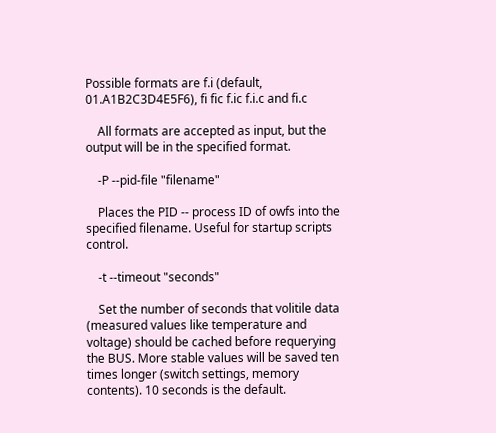Possible formats are f.i (default, 01.A1B2C3D4E5F6), fi fic f.ic f.i.c and fi.c

    All formats are accepted as input, but the output will be in the specified format.

    -P --pid-file "filename"

    Places the PID -- process ID of owfs into the specified filename. Useful for startup scripts control.

    -t --timeout "seconds"

    Set the number of seconds that volitile data (measured values like temperature and voltage) should be cached before requerying the BUS. More stable values will be saved ten times longer (switch settings, memory contents). 10 seconds is the default.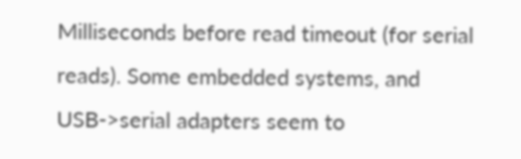Milliseconds before read timeout (for serial reads). Some embedded systems, and USB->serial adapters seem to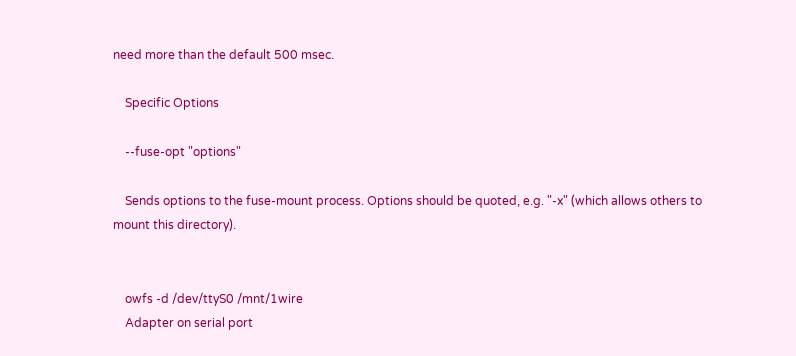need more than the default 500 msec.

    Specific Options

    --fuse-opt "options"

    Sends options to the fuse-mount process. Options should be quoted, e.g. "-x" (which allows others to mount this directory).


    owfs -d /dev/ttyS0 /mnt/1wire
    Adapter on serial port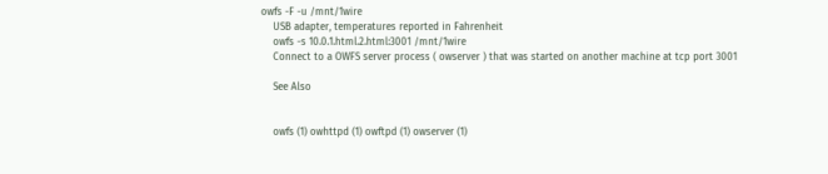owfs -F -u /mnt/1wire
    USB adapter, temperatures reported in Fahrenheit
    owfs -s 10.0.1.html.2.html:3001 /mnt/1wire
    Connect to a OWFS server process ( owserver ) that was started on another machine at tcp port 3001

    See Also


    owfs (1) owhttpd (1) owftpd (1) owserver (1)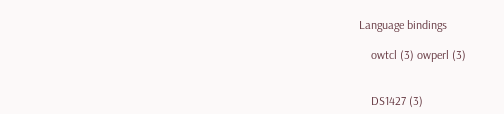Language bindings

    owtcl (3) owperl (3)


    DS1427 (3)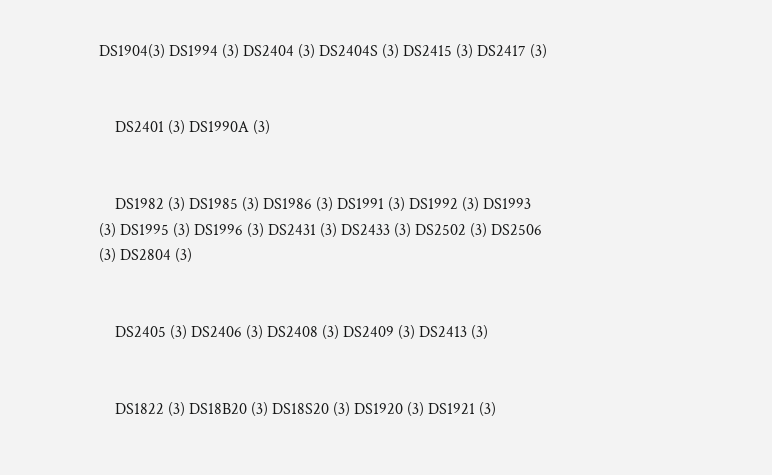DS1904(3) DS1994 (3) DS2404 (3) DS2404S (3) DS2415 (3) DS2417 (3)


    DS2401 (3) DS1990A (3)


    DS1982 (3) DS1985 (3) DS1986 (3) DS1991 (3) DS1992 (3) DS1993 (3) DS1995 (3) DS1996 (3) DS2431 (3) DS2433 (3) DS2502 (3) DS2506 (3) DS2804 (3)


    DS2405 (3) DS2406 (3) DS2408 (3) DS2409 (3) DS2413 (3)


    DS1822 (3) DS18B20 (3) DS18S20 (3) DS1920 (3) DS1921 (3)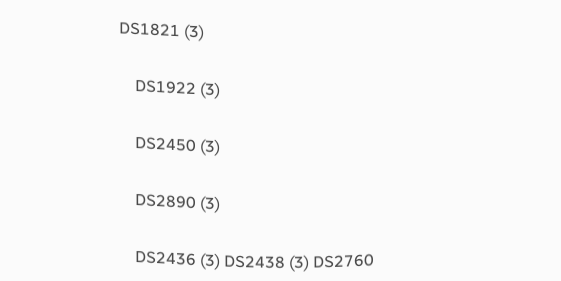DS1821 (3)


    DS1922 (3)


    DS2450 (3)


    DS2890 (3)


    DS2436 (3) DS2438 (3) DS2760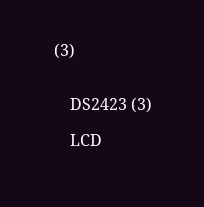(3)


    DS2423 (3)

    LCD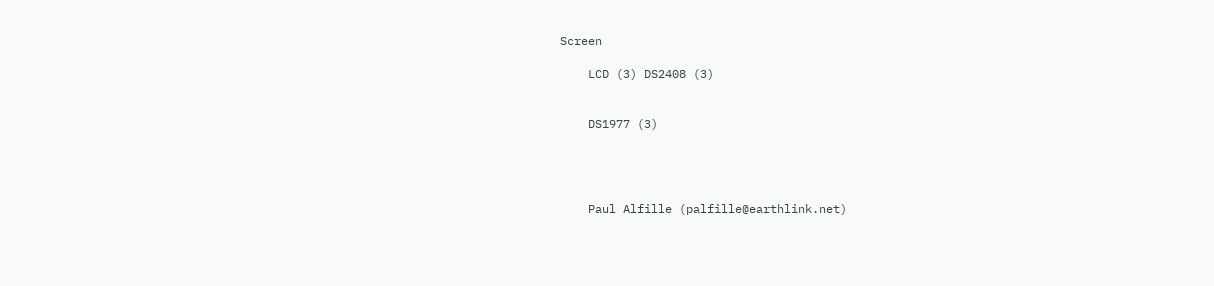Screen

    LCD (3) DS2408 (3)


    DS1977 (3)




    Paul Alfille (palfille@earthlink.net)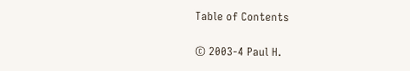Table of Contents

© 2003-4 Paul H.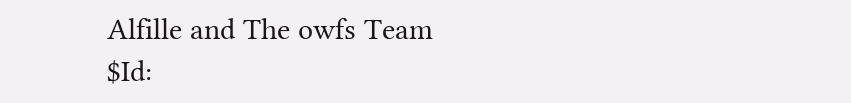Alfille and The owfs Team
$Id: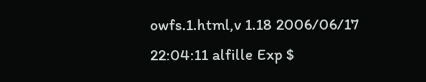owfs.1.html,v 1.18 2006/06/17 22:04:11 alfille Exp $